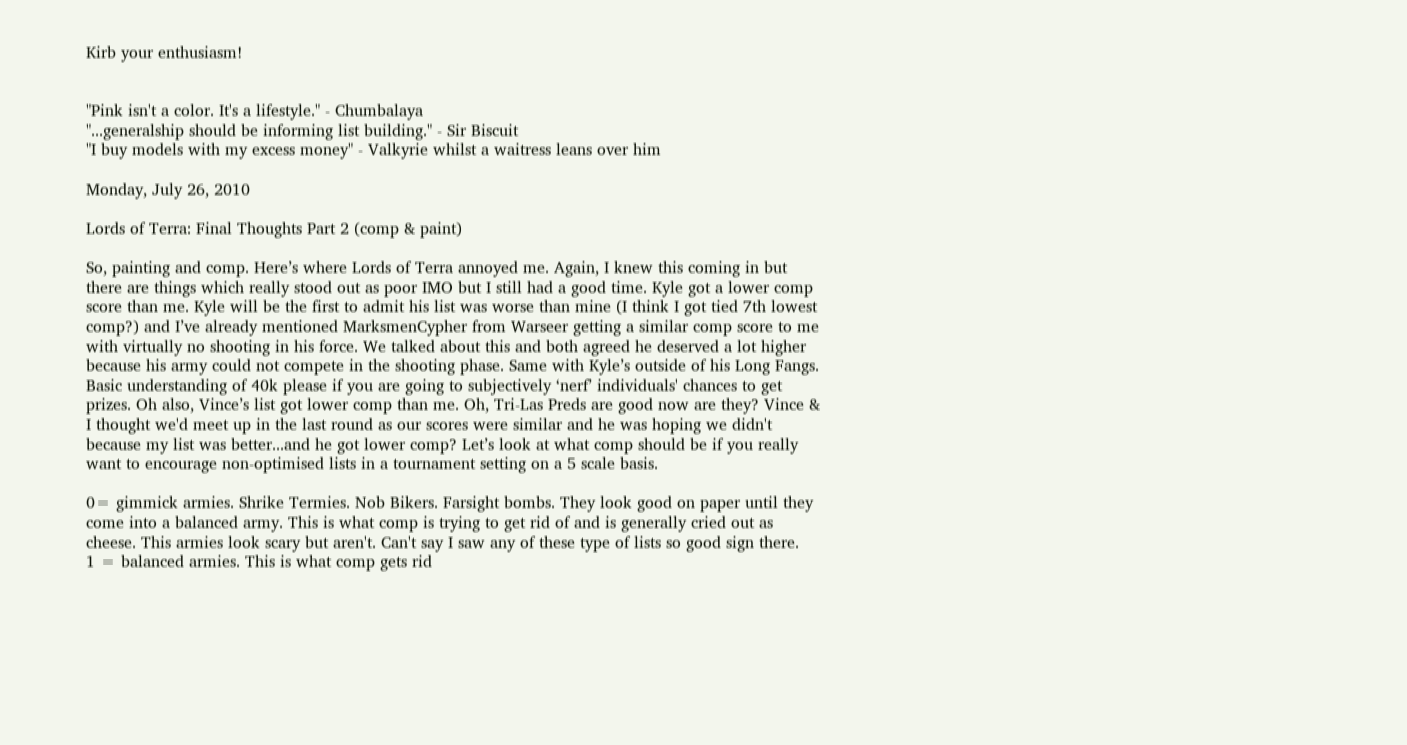Kirb your enthusiasm!


"Pink isn't a color. It's a lifestyle." - Chumbalaya
"...generalship should be informing list building." - Sir Biscuit
"I buy models with my excess money" - Valkyrie whilst a waitress leans over him

Monday, July 26, 2010

Lords of Terra: Final Thoughts Part 2 (comp & paint)

So, painting and comp. Here’s where Lords of Terra annoyed me. Again, I knew this coming in but there are things which really stood out as poor IMO but I still had a good time. Kyle got a lower comp score than me. Kyle will be the first to admit his list was worse than mine (I think I got tied 7th lowest comp?) and I’ve already mentioned MarksmenCypher from Warseer getting a similar comp score to me with virtually no shooting in his force. We talked about this and both agreed he deserved a lot higher because his army could not compete in the shooting phase. Same with Kyle’s outside of his Long Fangs. Basic understanding of 40k please if you are going to subjectively ‘nerf’ individuals' chances to get prizes. Oh also, Vince’s list got lower comp than me. Oh, Tri-Las Preds are good now are they? Vince & I thought we'd meet up in the last round as our scores were similar and he was hoping we didn't because my list was better...and he got lower comp? Let’s look at what comp should be if you really want to encourage non-optimised lists in a tournament setting on a 5 scale basis.

0= gimmick armies. Shrike Termies. Nob Bikers. Farsight bombs. They look good on paper until they come into a balanced army. This is what comp is trying to get rid of and is generally cried out as cheese. This armies look scary but aren't. Can't say I saw any of these type of lists so good sign there.
1 = balanced armies. This is what comp gets rid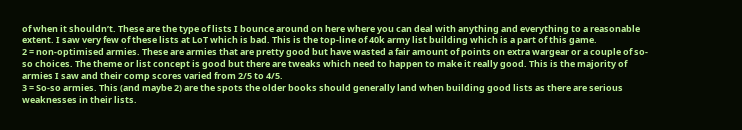of when it shouldn’t. These are the type of lists I bounce around on here where you can deal with anything and everything to a reasonable extent. I saw very few of these lists at LoT which is bad. This is the top-line of 40k army list building which is a part of this game.
2 = non-optimised armies. These are armies that are pretty good but have wasted a fair amount of points on extra wargear or a couple of so-so choices. The theme or list concept is good but there are tweaks which need to happen to make it really good. This is the majority of armies I saw and their comp scores varied from 2/5 to 4/5.
3 = So-so armies. This (and maybe 2) are the spots the older books should generally land when building good lists as there are serious weaknesses in their lists.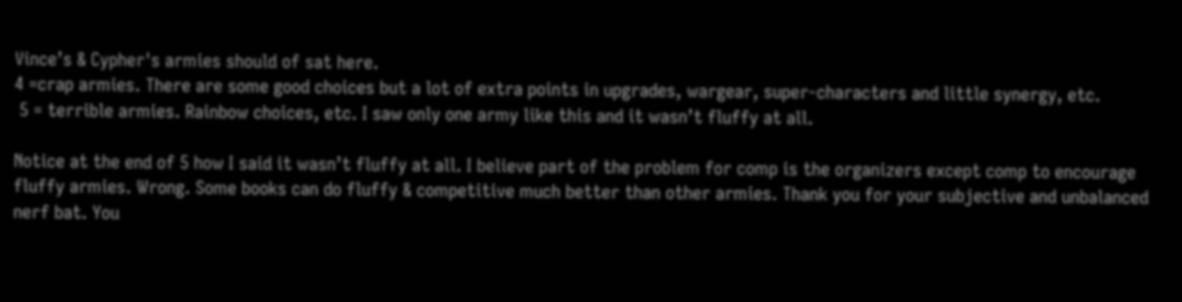Vince’s & Cypher's armies should of sat here.
4 =crap armies. There are some good choices but a lot of extra points in upgrades, wargear, super-characters and little synergy, etc.
 5 = terrible armies. Rainbow choices, etc. I saw only one army like this and it wasn’t fluffy at all.

Notice at the end of 5 how I said it wasn’t fluffy at all. I believe part of the problem for comp is the organizers except comp to encourage fluffy armies. Wrong. Some books can do fluffy & competitive much better than other armies. Thank you for your subjective and unbalanced nerf bat. You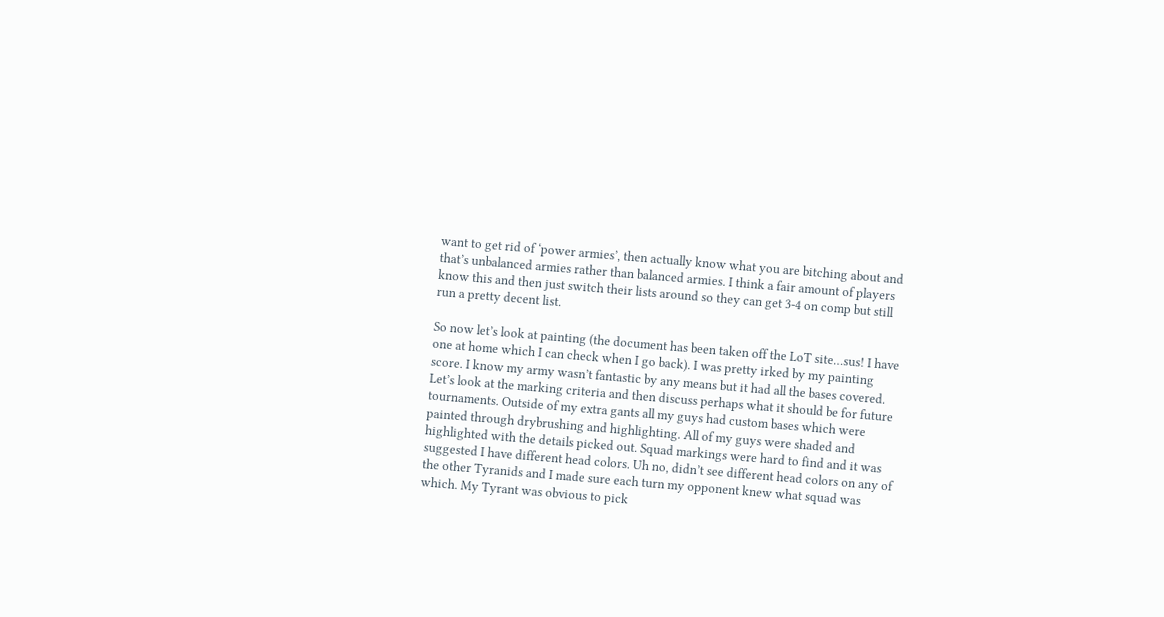want to get rid of ‘power armies’, then actually know what you are bitching about and that’s unbalanced armies rather than balanced armies. I think a fair amount of players know this and then just switch their lists around so they can get 3-4 on comp but still run a pretty decent list.

So now let’s look at painting (the document has been taken off the LoT site…sus! I have one at home which I can check when I go back). I was pretty irked by my painting score. I know my army wasn’t fantastic by any means but it had all the bases covered. Let’s look at the marking criteria and then discuss perhaps what it should be for future tournaments. Outside of my extra gants all my guys had custom bases which were painted through drybrushing and highlighting. All of my guys were shaded and highlighted with the details picked out. Squad markings were hard to find and it was suggested I have different head colors. Uh no, didn’t see different head colors on any of the other Tyranids and I made sure each turn my opponent knew what squad was which. My Tyrant was obvious to pick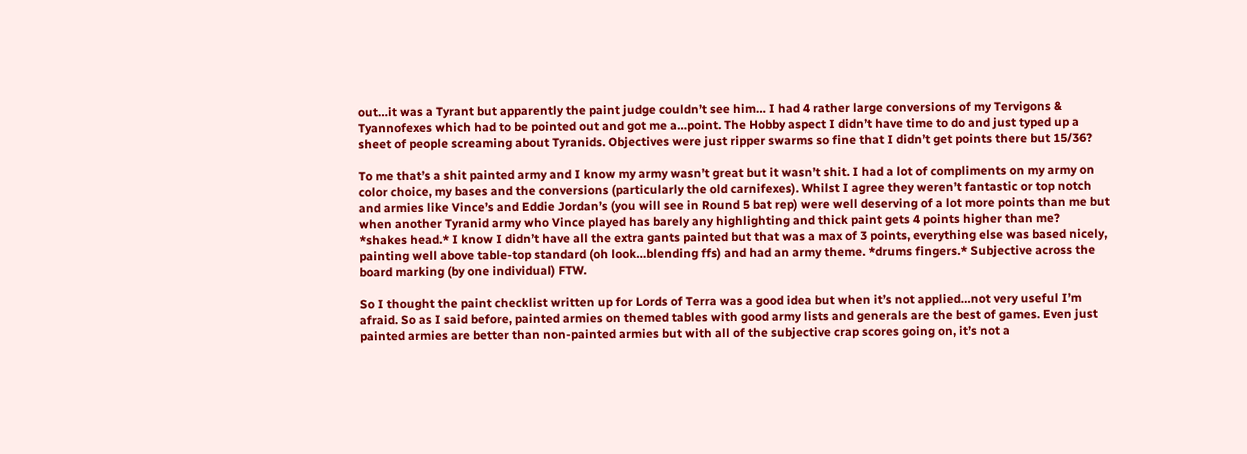out…it was a Tyrant but apparently the paint judge couldn’t see him… I had 4 rather large conversions of my Tervigons & Tyannofexes which had to be pointed out and got me a…point. The Hobby aspect I didn’t have time to do and just typed up a sheet of people screaming about Tyranids. Objectives were just ripper swarms so fine that I didn’t get points there but 15/36?

To me that’s a shit painted army and I know my army wasn’t great but it wasn’t shit. I had a lot of compliments on my army on color choice, my bases and the conversions (particularly the old carnifexes). Whilst I agree they weren’t fantastic or top notch and armies like Vince’s and Eddie Jordan’s (you will see in Round 5 bat rep) were well deserving of a lot more points than me but when another Tyranid army who Vince played has barely any highlighting and thick paint gets 4 points higher than me? *shakes head.* I know I didn’t have all the extra gants painted but that was a max of 3 points, everything else was based nicely, painting well above table-top standard (oh look…blending ffs) and had an army theme. *drums fingers.* Subjective across the board marking (by one individual) FTW.

So I thought the paint checklist written up for Lords of Terra was a good idea but when it’s not applied…not very useful I’m afraid. So as I said before, painted armies on themed tables with good army lists and generals are the best of games. Even just painted armies are better than non-painted armies but with all of the subjective crap scores going on, it’s not a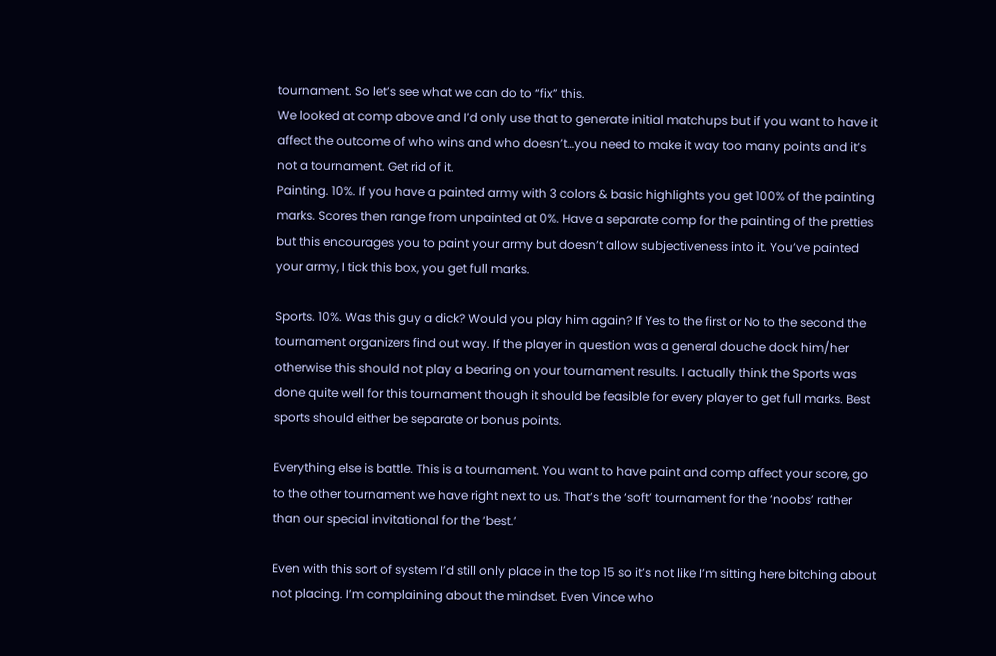tournament. So let’s see what we can do to “fix” this.
We looked at comp above and I’d only use that to generate initial matchups but if you want to have it affect the outcome of who wins and who doesn’t…you need to make it way too many points and it’s not a tournament. Get rid of it.
Painting. 10%. If you have a painted army with 3 colors & basic highlights you get 100% of the painting marks. Scores then range from unpainted at 0%. Have a separate comp for the painting of the pretties but this encourages you to paint your army but doesn’t allow subjectiveness into it. You’ve painted your army, I tick this box, you get full marks.

Sports. 10%. Was this guy a dick? Would you play him again? If Yes to the first or No to the second the tournament organizers find out way. If the player in question was a general douche dock him/her otherwise this should not play a bearing on your tournament results. I actually think the Sports was done quite well for this tournament though it should be feasible for every player to get full marks. Best sports should either be separate or bonus points.

Everything else is battle. This is a tournament. You want to have paint and comp affect your score, go to the other tournament we have right next to us. That’s the ‘soft’ tournament for the ‘noobs’ rather than our special invitational for the ‘best.’

Even with this sort of system I’d still only place in the top 15 so it’s not like I’m sitting here bitching about not placing. I’m complaining about the mindset. Even Vince who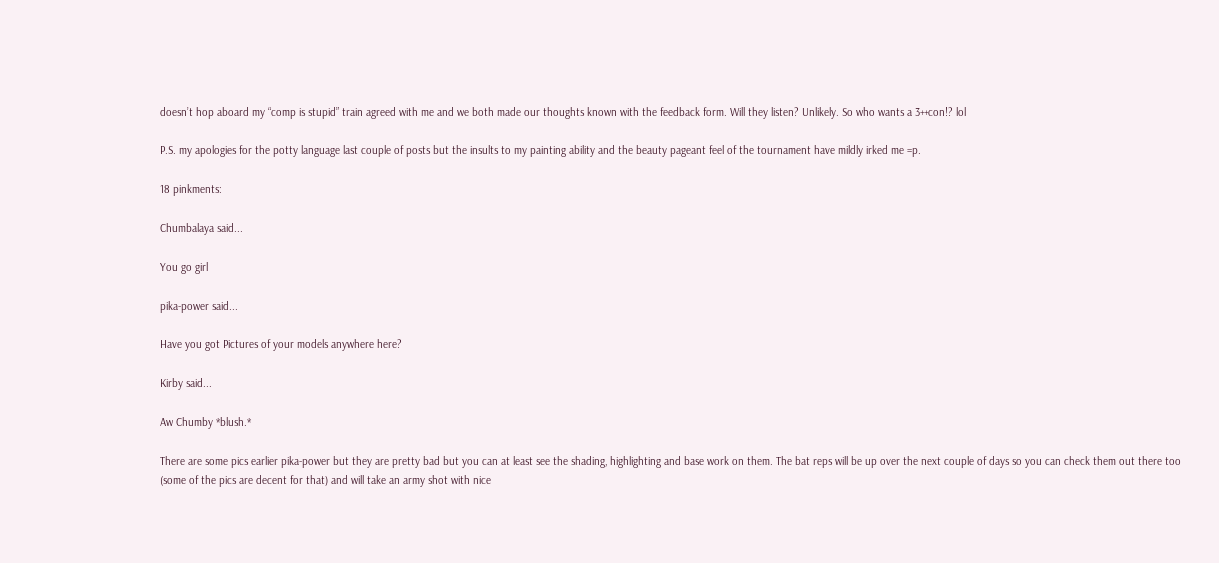doesn’t hop aboard my “comp is stupid” train agreed with me and we both made our thoughts known with the feedback form. Will they listen? Unlikely. So who wants a 3++con!? lol

P.S. my apologies for the potty language last couple of posts but the insults to my painting ability and the beauty pageant feel of the tournament have mildly irked me =p.

18 pinkments:

Chumbalaya said...

You go girl

pika-power said...

Have you got Pictures of your models anywhere here?

Kirby said...

Aw Chumby *blush.*

There are some pics earlier pika-power but they are pretty bad but you can at least see the shading, highlighting and base work on them. The bat reps will be up over the next couple of days so you can check them out there too (some of the pics are decent for that) and will take an army shot with nice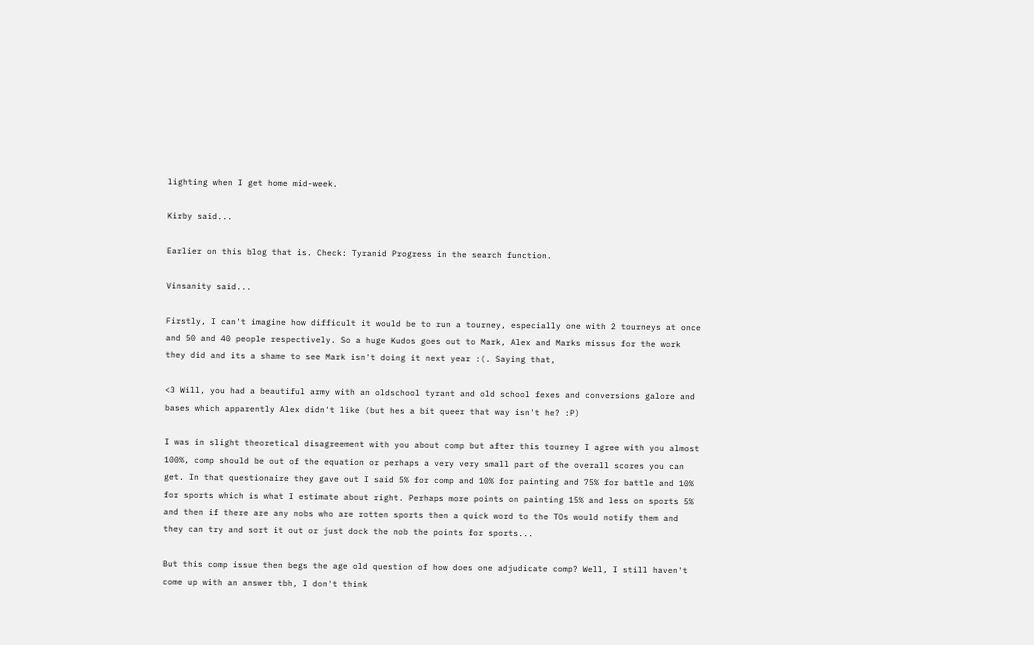lighting when I get home mid-week.

Kirby said...

Earlier on this blog that is. Check: Tyranid Progress in the search function.

Vinsanity said...

Firstly, I can't imagine how difficult it would be to run a tourney, especially one with 2 tourneys at once and 50 and 40 people respectively. So a huge Kudos goes out to Mark, Alex and Marks missus for the work they did and its a shame to see Mark isn't doing it next year :(. Saying that,

<3 Will, you had a beautiful army with an oldschool tyrant and old school fexes and conversions galore and bases which apparently Alex didn't like (but hes a bit queer that way isn't he? :P)

I was in slight theoretical disagreement with you about comp but after this tourney I agree with you almost 100%, comp should be out of the equation or perhaps a very very small part of the overall scores you can get. In that questionaire they gave out I said 5% for comp and 10% for painting and 75% for battle and 10% for sports which is what I estimate about right. Perhaps more points on painting 15% and less on sports 5% and then if there are any nobs who are rotten sports then a quick word to the TOs would notify them and they can try and sort it out or just dock the nob the points for sports...

But this comp issue then begs the age old question of how does one adjudicate comp? Well, I still haven't come up with an answer tbh, I don't think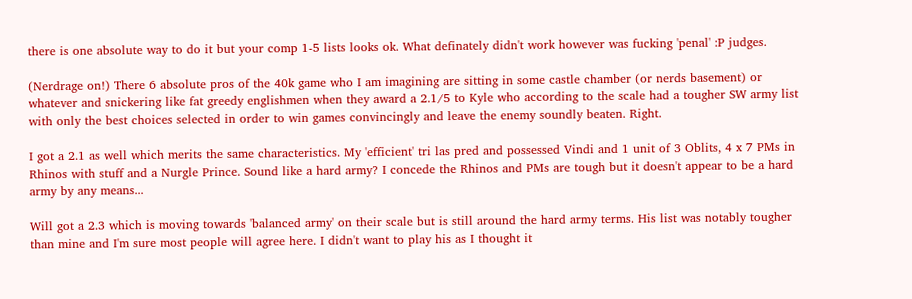there is one absolute way to do it but your comp 1-5 lists looks ok. What definately didn't work however was fucking 'penal' :P judges.

(Nerdrage on!) There 6 absolute pros of the 40k game who I am imagining are sitting in some castle chamber (or nerds basement) or whatever and snickering like fat greedy englishmen when they award a 2.1/5 to Kyle who according to the scale had a tougher SW army list with only the best choices selected in order to win games convincingly and leave the enemy soundly beaten. Right.

I got a 2.1 as well which merits the same characteristics. My 'efficient' tri las pred and possessed Vindi and 1 unit of 3 Oblits, 4 x 7 PMs in Rhinos with stuff and a Nurgle Prince. Sound like a hard army? I concede the Rhinos and PMs are tough but it doesn't appear to be a hard army by any means...

Will got a 2.3 which is moving towards 'balanced army' on their scale but is still around the hard army terms. His list was notably tougher than mine and I'm sure most people will agree here. I didn't want to play his as I thought it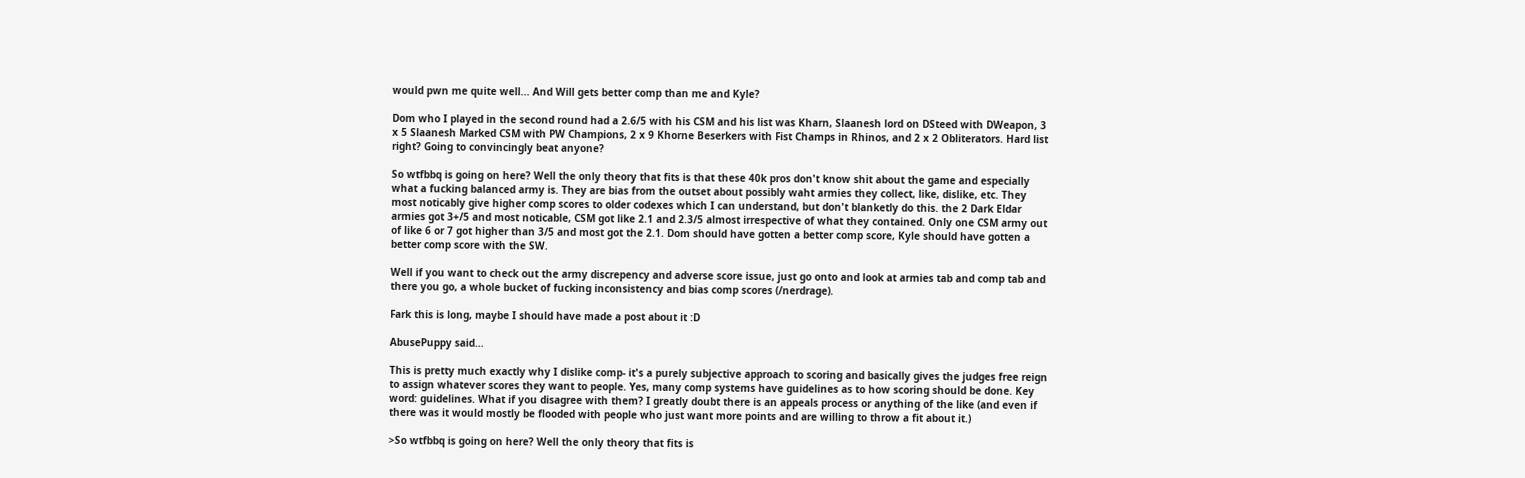would pwn me quite well... And Will gets better comp than me and Kyle?

Dom who I played in the second round had a 2.6/5 with his CSM and his list was Kharn, Slaanesh lord on DSteed with DWeapon, 3 x 5 Slaanesh Marked CSM with PW Champions, 2 x 9 Khorne Beserkers with Fist Champs in Rhinos, and 2 x 2 Obliterators. Hard list right? Going to convincingly beat anyone?

So wtfbbq is going on here? Well the only theory that fits is that these 40k pros don't know shit about the game and especially what a fucking balanced army is. They are bias from the outset about possibly waht armies they collect, like, dislike, etc. They most noticably give higher comp scores to older codexes which I can understand, but don't blanketly do this. the 2 Dark Eldar armies got 3+/5 and most noticable, CSM got like 2.1 and 2.3/5 almost irrespective of what they contained. Only one CSM army out of like 6 or 7 got higher than 3/5 and most got the 2.1. Dom should have gotten a better comp score, Kyle should have gotten a better comp score with the SW.

Well if you want to check out the army discrepency and adverse score issue, just go onto and look at armies tab and comp tab and there you go, a whole bucket of fucking inconsistency and bias comp scores (/nerdrage).

Fark this is long, maybe I should have made a post about it :D

AbusePuppy said...

This is pretty much exactly why I dislike comp- it's a purely subjective approach to scoring and basically gives the judges free reign to assign whatever scores they want to people. Yes, many comp systems have guidelines as to how scoring should be done. Key word: guidelines. What if you disagree with them? I greatly doubt there is an appeals process or anything of the like (and even if there was it would mostly be flooded with people who just want more points and are willing to throw a fit about it.)

>So wtfbbq is going on here? Well the only theory that fits is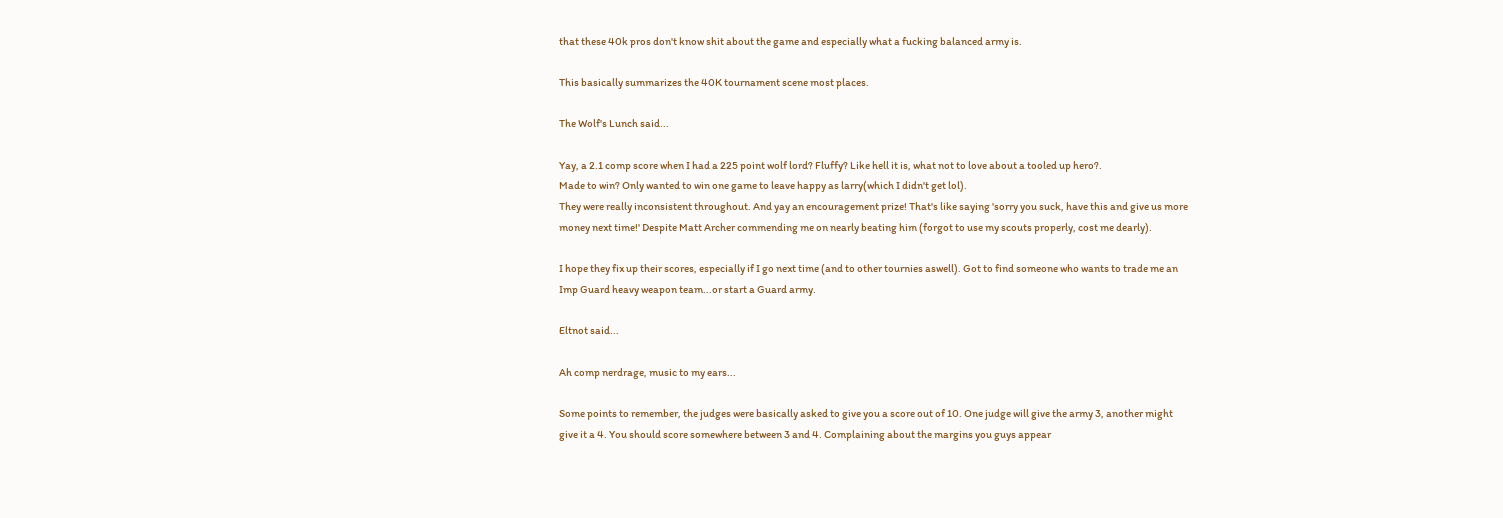that these 40k pros don't know shit about the game and especially what a fucking balanced army is.

This basically summarizes the 40K tournament scene most places.

The Wolf's Lunch said...

Yay, a 2.1 comp score when I had a 225 point wolf lord? Fluffy? Like hell it is, what not to love about a tooled up hero?.
Made to win? Only wanted to win one game to leave happy as larry(which I didn't get lol).
They were really inconsistent throughout. And yay an encouragement prize! That's like saying 'sorry you suck, have this and give us more money next time!' Despite Matt Archer commending me on nearly beating him (forgot to use my scouts properly, cost me dearly).

I hope they fix up their scores, especially if I go next time (and to other tournies aswell). Got to find someone who wants to trade me an Imp Guard heavy weapon team...or start a Guard army.

Eltnot said...

Ah comp nerdrage, music to my ears...

Some points to remember, the judges were basically asked to give you a score out of 10. One judge will give the army 3, another might give it a 4. You should score somewhere between 3 and 4. Complaining about the margins you guys appear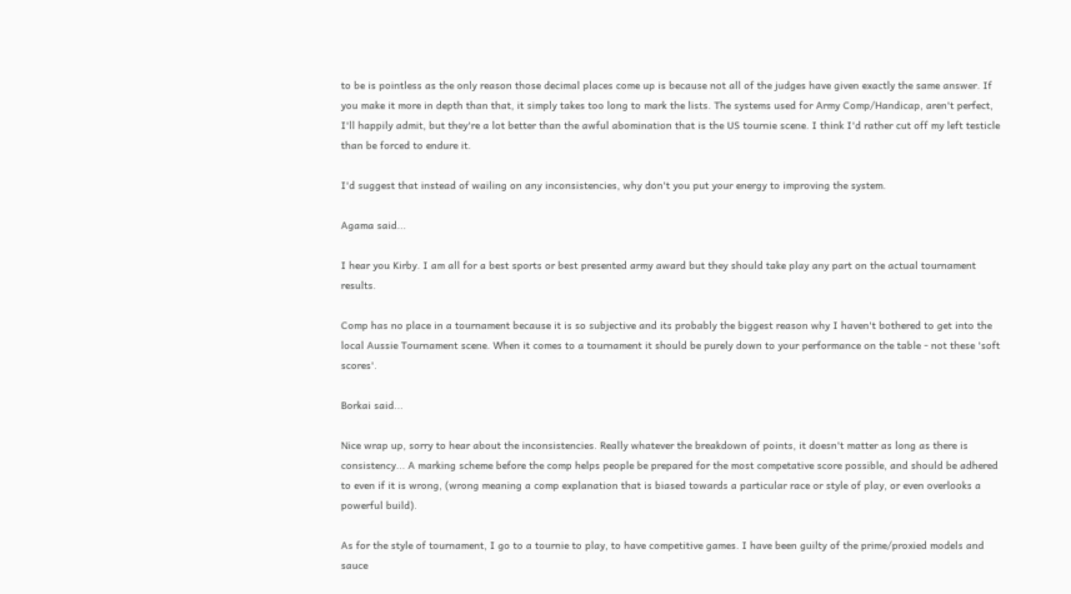to be is pointless as the only reason those decimal places come up is because not all of the judges have given exactly the same answer. If you make it more in depth than that, it simply takes too long to mark the lists. The systems used for Army Comp/Handicap, aren't perfect, I'll happily admit, but they're a lot better than the awful abomination that is the US tournie scene. I think I'd rather cut off my left testicle than be forced to endure it.

I'd suggest that instead of wailing on any inconsistencies, why don't you put your energy to improving the system.

Agama said...

I hear you Kirby. I am all for a best sports or best presented army award but they should take play any part on the actual tournament results.

Comp has no place in a tournament because it is so subjective and its probably the biggest reason why I haven't bothered to get into the local Aussie Tournament scene. When it comes to a tournament it should be purely down to your performance on the table - not these 'soft scores'.

Borkai said...

Nice wrap up, sorry to hear about the inconsistencies. Really whatever the breakdown of points, it doesn't matter as long as there is consistency... A marking scheme before the comp helps people be prepared for the most competative score possible, and should be adhered to even if it is wrong, (wrong meaning a comp explanation that is biased towards a particular race or style of play, or even overlooks a powerful build).

As for the style of tournament, I go to a tournie to play, to have competitive games. I have been guilty of the prime/proxied models and sauce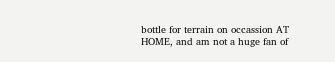bottle for terrain on occassion AT HOME, and am not a huge fan of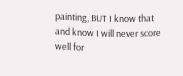painting, BUT I know that and know I will never score well for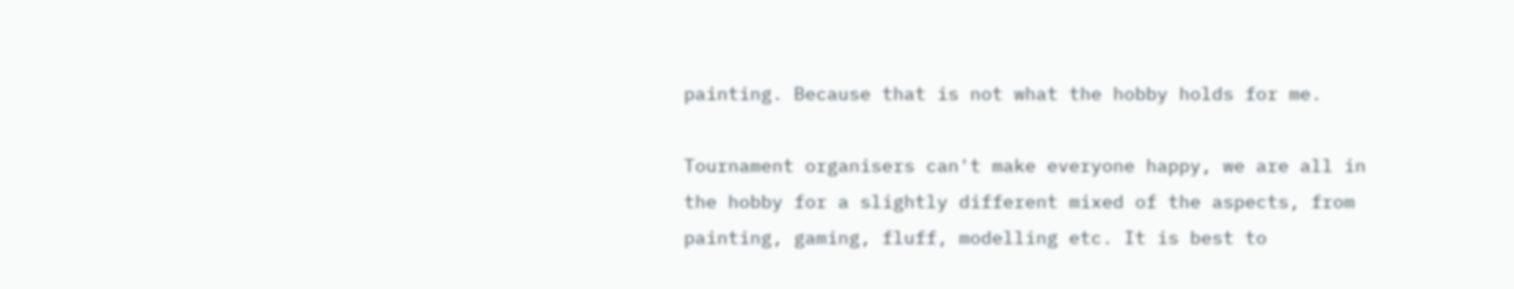painting. Because that is not what the hobby holds for me.

Tournament organisers can't make everyone happy, we are all in the hobby for a slightly different mixed of the aspects, from painting, gaming, fluff, modelling etc. It is best to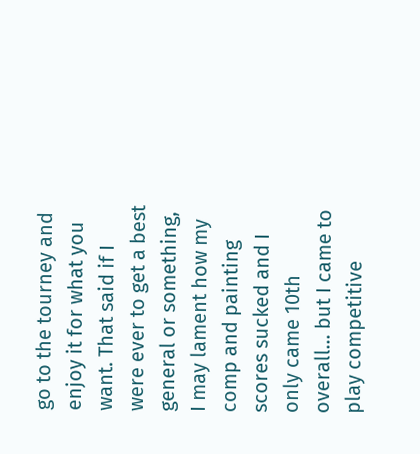go to the tourney and enjoy it for what you want. That said if I were ever to get a best general or something, I may lament how my comp and painting scores sucked and I only came 10th overall... but I came to play competitive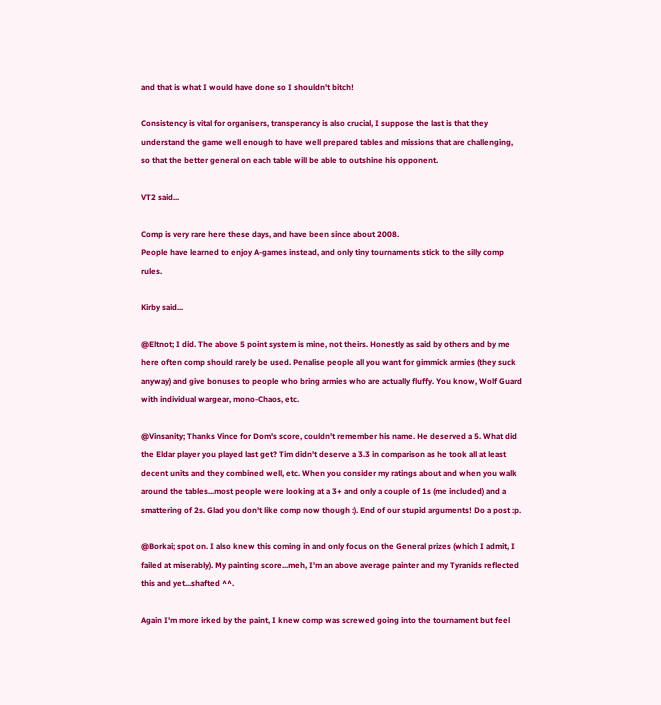and that is what I would have done so I shouldn't bitch!

Consistency is vital for organisers, transperancy is also crucial, I suppose the last is that they understand the game well enough to have well prepared tables and missions that are challenging, so that the better general on each table will be able to outshine his opponent.

VT2 said...

Comp is very rare here these days, and have been since about 2008.
People have learned to enjoy A-games instead, and only tiny tournaments stick to the silly comp rules.

Kirby said...

@Eltnot; I did. The above 5 point system is mine, not theirs. Honestly as said by others and by me here often comp should rarely be used. Penalise people all you want for gimmick armies (they suck anyway) and give bonuses to people who bring armies who are actually fluffy. You know, Wolf Guard with individual wargear, mono-Chaos, etc.

@Vinsanity; Thanks Vince for Dom's score, couldn't remember his name. He deserved a 5. What did the Eldar player you played last get? Tim didn't deserve a 3.3 in comparison as he took all at least decent units and they combined well, etc. When you consider my ratings about and when you walk around the tables...most people were looking at a 3+ and only a couple of 1s (me included) and a smattering of 2s. Glad you don't like comp now though :). End of our stupid arguments! Do a post :p.

@Borkai; spot on. I also knew this coming in and only focus on the General prizes (which I admit, I failed at miserably). My painting score...meh, I'm an above average painter and my Tyranids reflected this and yet...shafted ^^.

Again I'm more irked by the paint, I knew comp was screwed going into the tournament but feel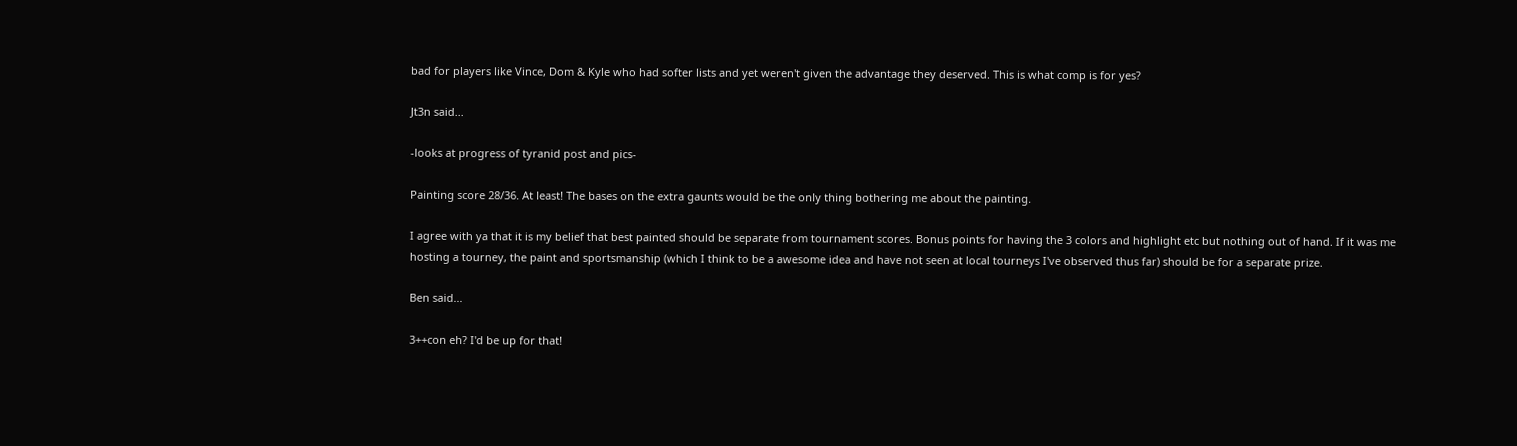bad for players like Vince, Dom & Kyle who had softer lists and yet weren't given the advantage they deserved. This is what comp is for yes?

Jt3n said...

-looks at progress of tyranid post and pics-

Painting score 28/36. At least! The bases on the extra gaunts would be the only thing bothering me about the painting.

I agree with ya that it is my belief that best painted should be separate from tournament scores. Bonus points for having the 3 colors and highlight etc but nothing out of hand. If it was me hosting a tourney, the paint and sportsmanship (which I think to be a awesome idea and have not seen at local tourneys I've observed thus far) should be for a separate prize.

Ben said...

3++con eh? I'd be up for that!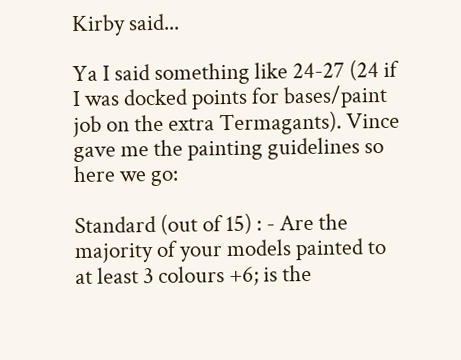Kirby said...

Ya I said something like 24-27 (24 if I was docked points for bases/paint job on the extra Termagants). Vince gave me the painting guidelines so here we go:

Standard (out of 15) : - Are the majority of your models painted to at least 3 colours +6; is the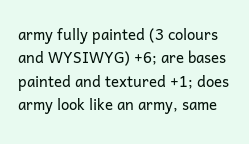army fully painted (3 colours and WYSIWYG) +6; are bases painted and textured +1; does army look like an army, same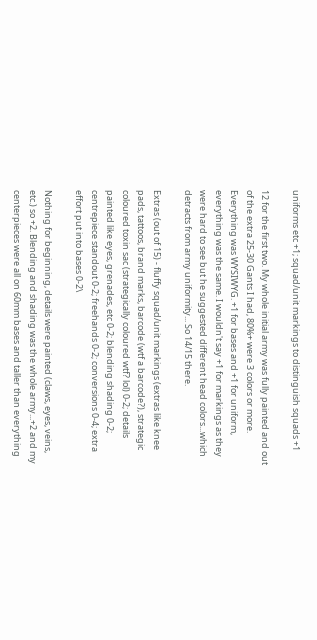uniforms etc +1; squad/unit markings to distinguish squads +1

12 for the first two. My whole initial army was fully painted and out of the extra 25-30 Gants I had, 80%+ were 3 colors or more. Everything was WYSIWYG. +1 for bases and +1 for uniform, everything was the same. I wouldn't say +1 for markings as they were hard to see but he suggested different head colors...which detracts from army uniformity... So 14/15 there.

Extras (out of 15) - fluffy squad/unit markings (extras like knee pads, tattoos, brand marks, barcode (wtf a barcode?), strategic coloured toxin sac (strategically coloured wtf? lol) 0-2; details painted like eyes, grenades, etc 0-2; blending shading 0-2; centrepiece standout 0-2; freehands 0-2; conversions 0-4; extra effort put into bases 0-2\

Nothing for beginning, details were painted (claws, eyes, veins, etc.) so +2. Blending and shading was the whole army...+2 and my centerpieces were all on 60mm bases and taller than everything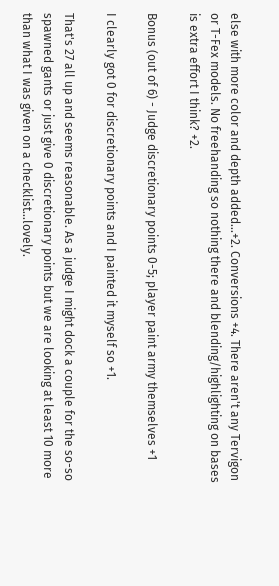else with more color and depth added...+2. Conversions +4. There aren't any Tervigon or T-Fex models. No freehanding so nothing there and blending/highlighting on bases is extra effort I think? +2.

Bonus (out of 6) - Judge discretionary points 0-5; player paint army themselves +1

I clearly got 0 for discretionary points and I painted it myself so +1.

That's 27 all up and seems reasonable. As a judge I might dock a couple for the so-so spawned gants or just give 0 discretionary points but we are looking at least 10 more than what I was given on a checklist...lovely.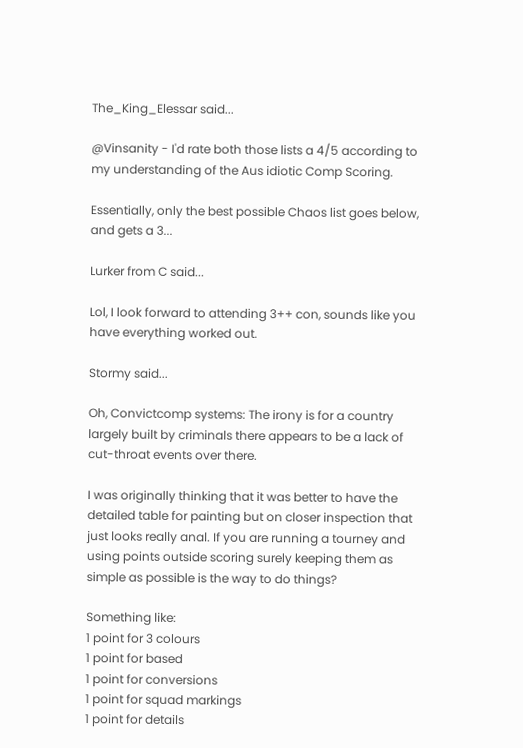The_King_Elessar said...

@Vinsanity - I'd rate both those lists a 4/5 according to my understanding of the Aus idiotic Comp Scoring.

Essentially, only the best possible Chaos list goes below, and gets a 3...

Lurker from C said...

Lol, I look forward to attending 3++ con, sounds like you have everything worked out.

Stormy said...

Oh, Convictcomp systems: The irony is for a country largely built by criminals there appears to be a lack of cut-throat events over there.

I was originally thinking that it was better to have the detailed table for painting but on closer inspection that just looks really anal. If you are running a tourney and using points outside scoring surely keeping them as simple as possible is the way to do things?

Something like:
1 point for 3 colours
1 point for based
1 point for conversions
1 point for squad markings
1 point for details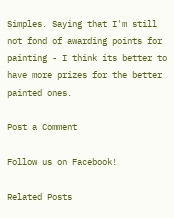Simples. Saying that I'm still not fond of awarding points for painting - I think its better to have more prizes for the better painted ones.

Post a Comment

Follow us on Facebook!

Related Posts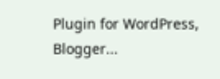Plugin for WordPress, Blogger...